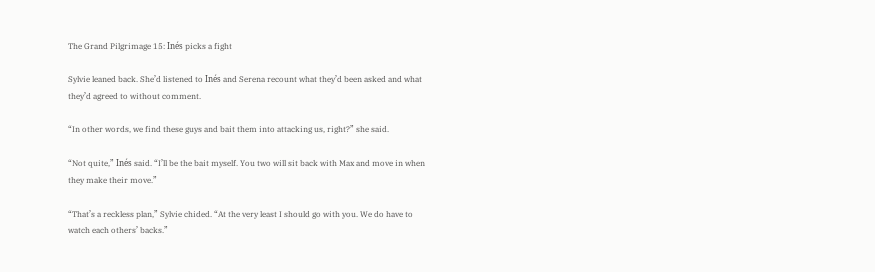The Grand Pilgrimage 15: Inés picks a fight

Sylvie leaned back. She’d listened to Inés and Serena recount what they’d been asked and what they’d agreed to without comment.

“In other words, we find these guys and bait them into attacking us, right?” she said.

“Not quite,” Inés said. “I’ll be the bait myself. You two will sit back with Max and move in when they make their move.”

“That’s a reckless plan,” Sylvie chided. “At the very least I should go with you. We do have to watch each others’ backs.”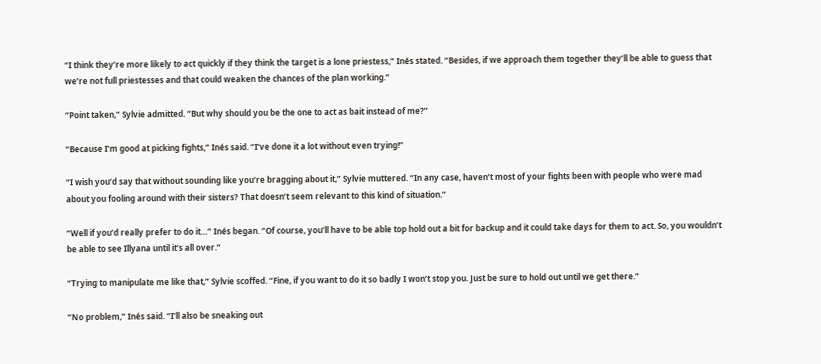“I think they’re more likely to act quickly if they think the target is a lone priestess,” Inés stated. “Besides, if we approach them together they’ll be able to guess that we’re not full priestesses and that could weaken the chances of the plan working.”

“Point taken,” Sylvie admitted. “But why should you be the one to act as bait instead of me?”

“Because I’m good at picking fights,” Inés said. “I’ve done it a lot without even trying!”

“I wish you’d say that without sounding like you’re bragging about it,” Sylvie muttered. “In any case, haven’t most of your fights been with people who were mad about you fooling around with their sisters? That doesn’t seem relevant to this kind of situation.”

“Well if you’d really prefer to do it…” Inés began. “Of course, you’ll have to be able top hold out a bit for backup and it could take days for them to act. So, you wouldn’t be able to see Illyana until it’s all over.”

“Trying to manipulate me like that,” Sylvie scoffed. “Fine, if you want to do it so badly I won’t stop you. Just be sure to hold out until we get there.”

“No problem,” Inés said. “I’ll also be sneaking out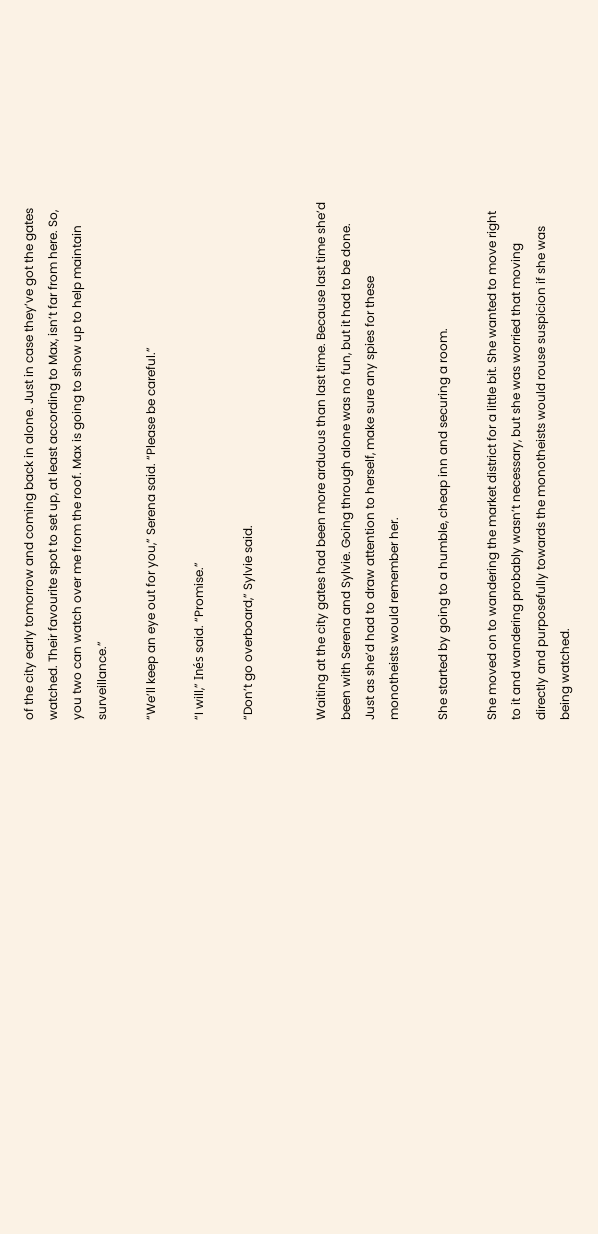of the city early tomorrow and coming back in alone. Just in case they’ve got the gates watched. Their favourite spot to set up, at least according to Max, isn’t far from here. So, you two can watch over me from the roof. Max is going to show up to help maintain surveillance.”

“We’ll keep an eye out for you,” Serena said. “Please be careful.”

“I will,” Inés said. “Promise.”

“Don’t go overboard,” Sylvie said.


Waiting at the city gates had been more arduous than last time. Because last time she’d been with Serena and Sylvie. Going through alone was no fun, but it had to be done. Just as she’d had to draw attention to herself, make sure any spies for these monotheists would remember her.

She started by going to a humble, cheap inn and securing a room.

She moved on to wandering the market district for a little bit. She wanted to move right to it and wandering probably wasn’t necessary, but she was worried that moving directly and purposefully towards the monotheists would rouse suspicion if she was being watched.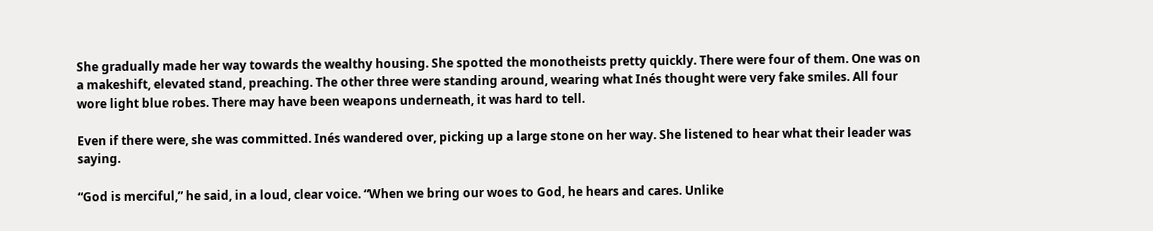She gradually made her way towards the wealthy housing. She spotted the monotheists pretty quickly. There were four of them. One was on a makeshift, elevated stand, preaching. The other three were standing around, wearing what Inés thought were very fake smiles. All four wore light blue robes. There may have been weapons underneath, it was hard to tell.

Even if there were, she was committed. Inés wandered over, picking up a large stone on her way. She listened to hear what their leader was saying.

“God is merciful,” he said, in a loud, clear voice. “When we bring our woes to God, he hears and cares. Unlike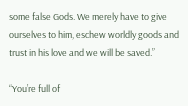some false Gods. We merely have to give ourselves to him, eschew worldly goods and trust in his love and we will be saved.”

“You’re full of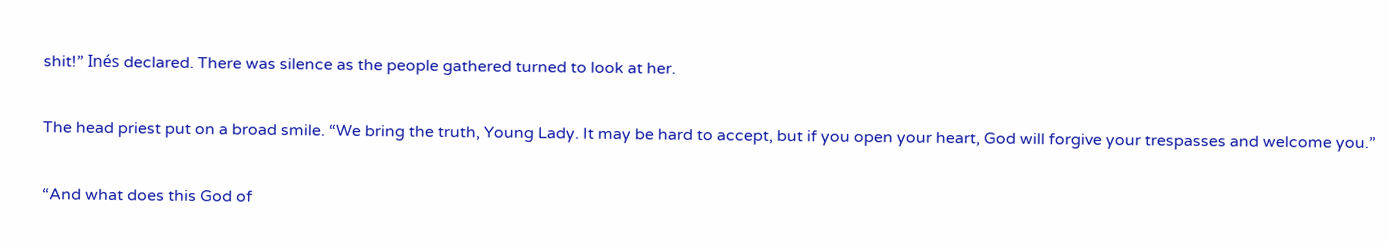shit!” Inés declared. There was silence as the people gathered turned to look at her.

The head priest put on a broad smile. “We bring the truth, Young Lady. It may be hard to accept, but if you open your heart, God will forgive your trespasses and welcome you.”

“And what does this God of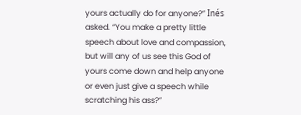yours actually do for anyone?” Inés asked. “You make a pretty little speech about love and compassion, but will any of us see this God of yours come down and help anyone or even just give a speech while scratching his ass?”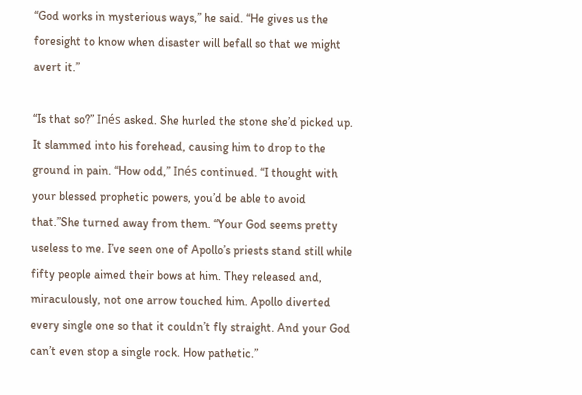“God works in mysterious ways,” he said. “He gives us the foresight to know when disaster will befall so that we might avert it.”

“Is that so?” Inés asked. She hurled the stone she’d picked up. It slammed into his forehead, causing him to drop to the ground in pain. “How odd,” Inés continued. “I thought with your blessed prophetic powers, you’d be able to avoid that.”She turned away from them. “Your God seems pretty useless to me. I’ve seen one of Apollo’s priests stand still while fifty people aimed their bows at him. They released and, miraculously, not one arrow touched him. Apollo diverted every single one so that it couldn’t fly straight. And your God can’t even stop a single rock. How pathetic.”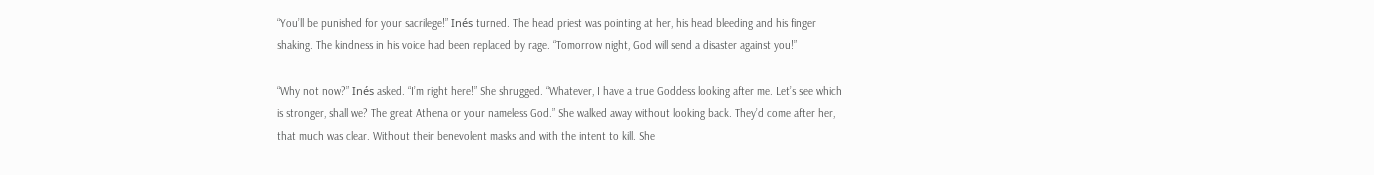“You’ll be punished for your sacrilege!” Inés turned. The head priest was pointing at her, his head bleeding and his finger shaking. The kindness in his voice had been replaced by rage. “Tomorrow night, God will send a disaster against you!”

“Why not now?” Inés asked. “I’m right here!” She shrugged. “Whatever, I have a true Goddess looking after me. Let’s see which is stronger, shall we? The great Athena or your nameless God.” She walked away without looking back. They’d come after her, that much was clear. Without their benevolent masks and with the intent to kill. She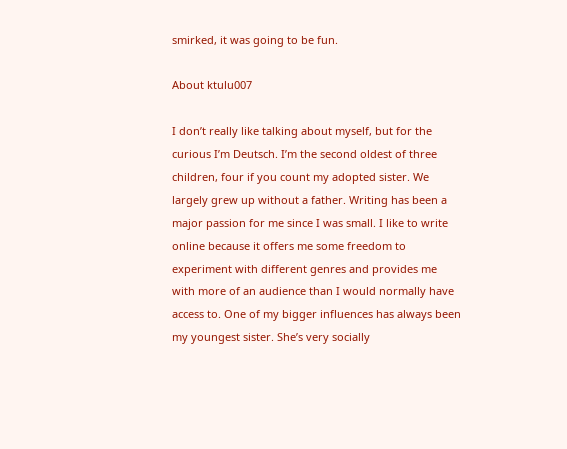smirked, it was going to be fun.

About ktulu007

I don’t really like talking about myself, but for the curious I’m Deutsch. I’m the second oldest of three children, four if you count my adopted sister. We largely grew up without a father. Writing has been a major passion for me since I was small. I like to write online because it offers me some freedom to experiment with different genres and provides me with more of an audience than I would normally have access to. One of my bigger influences has always been my youngest sister. She’s very socially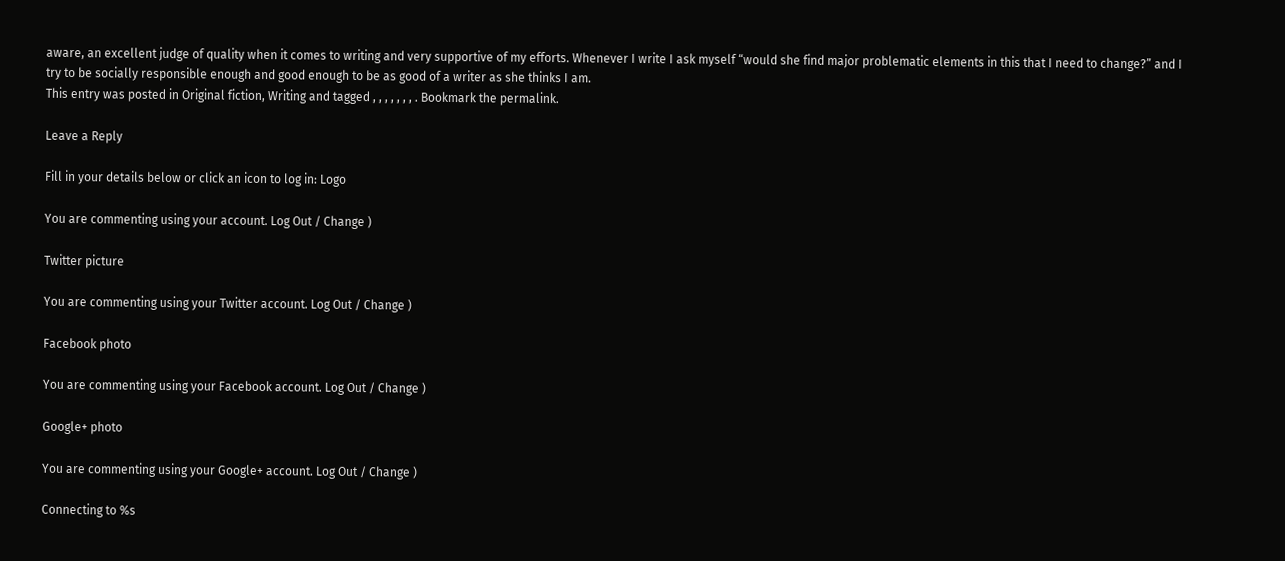aware, an excellent judge of quality when it comes to writing and very supportive of my efforts. Whenever I write I ask myself “would she find major problematic elements in this that I need to change?” and I try to be socially responsible enough and good enough to be as good of a writer as she thinks I am.
This entry was posted in Original fiction, Writing and tagged , , , , , , , . Bookmark the permalink.

Leave a Reply

Fill in your details below or click an icon to log in: Logo

You are commenting using your account. Log Out / Change )

Twitter picture

You are commenting using your Twitter account. Log Out / Change )

Facebook photo

You are commenting using your Facebook account. Log Out / Change )

Google+ photo

You are commenting using your Google+ account. Log Out / Change )

Connecting to %s